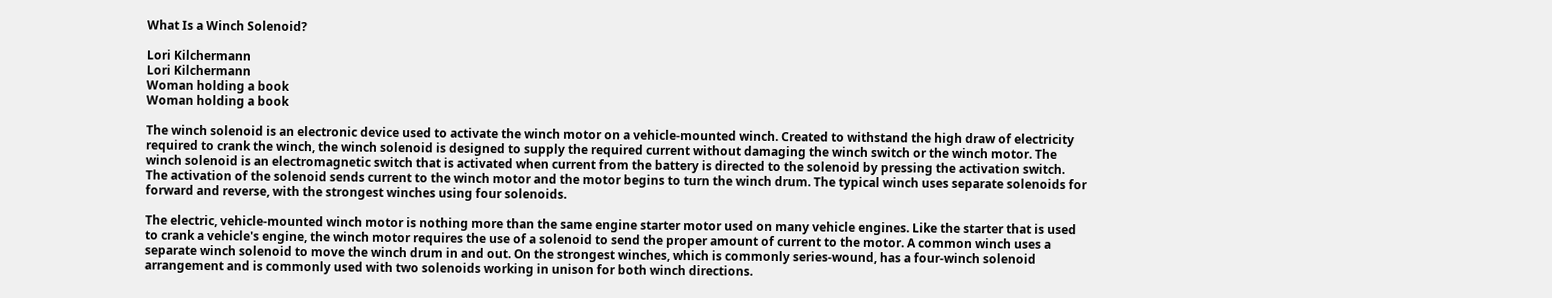What Is a Winch Solenoid?

Lori Kilchermann
Lori Kilchermann
Woman holding a book
Woman holding a book

The winch solenoid is an electronic device used to activate the winch motor on a vehicle-mounted winch. Created to withstand the high draw of electricity required to crank the winch, the winch solenoid is designed to supply the required current without damaging the winch switch or the winch motor. The winch solenoid is an electromagnetic switch that is activated when current from the battery is directed to the solenoid by pressing the activation switch. The activation of the solenoid sends current to the winch motor and the motor begins to turn the winch drum. The typical winch uses separate solenoids for forward and reverse, with the strongest winches using four solenoids.

The electric, vehicle-mounted winch motor is nothing more than the same engine starter motor used on many vehicle engines. Like the starter that is used to crank a vehicle's engine, the winch motor requires the use of a solenoid to send the proper amount of current to the motor. A common winch uses a separate winch solenoid to move the winch drum in and out. On the strongest winches, which is commonly series-wound, has a four-winch solenoid arrangement and is commonly used with two solenoids working in unison for both winch directions.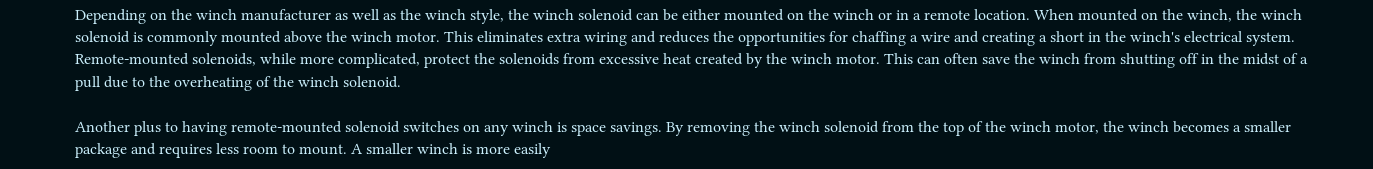Depending on the winch manufacturer as well as the winch style, the winch solenoid can be either mounted on the winch or in a remote location. When mounted on the winch, the winch solenoid is commonly mounted above the winch motor. This eliminates extra wiring and reduces the opportunities for chaffing a wire and creating a short in the winch's electrical system. Remote-mounted solenoids, while more complicated, protect the solenoids from excessive heat created by the winch motor. This can often save the winch from shutting off in the midst of a pull due to the overheating of the winch solenoid.

Another plus to having remote-mounted solenoid switches on any winch is space savings. By removing the winch solenoid from the top of the winch motor, the winch becomes a smaller package and requires less room to mount. A smaller winch is more easily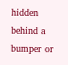hidden behind a bumper or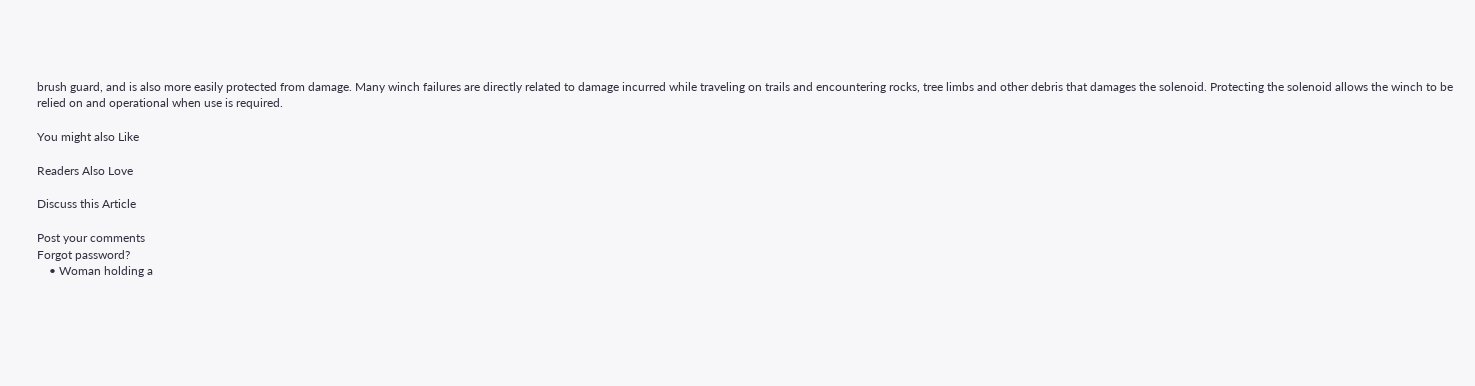brush guard, and is also more easily protected from damage. Many winch failures are directly related to damage incurred while traveling on trails and encountering rocks, tree limbs and other debris that damages the solenoid. Protecting the solenoid allows the winch to be relied on and operational when use is required.

You might also Like

Readers Also Love

Discuss this Article

Post your comments
Forgot password?
    • Woman holding a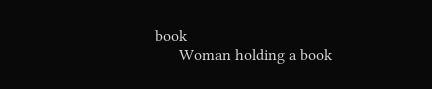book
      Woman holding a book